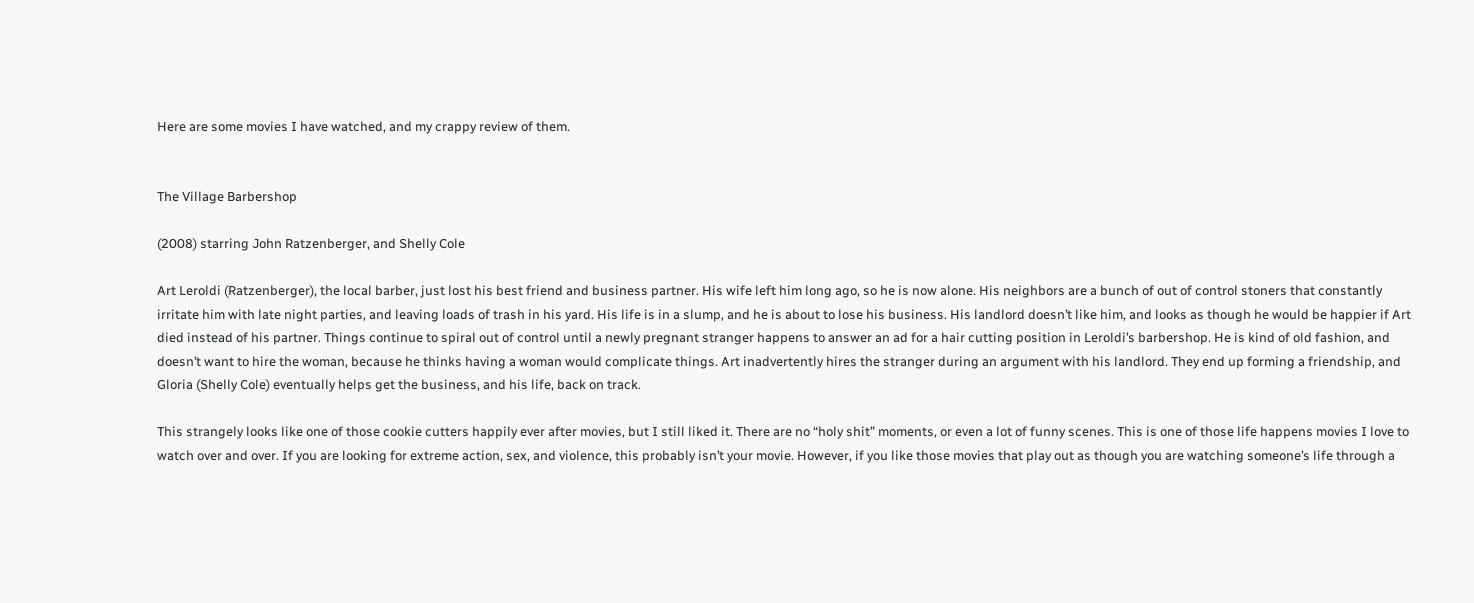Here are some movies I have watched, and my crappy review of them.


The Village Barbershop

(2008) starring John Ratzenberger, and Shelly Cole

Art Leroldi (Ratzenberger), the local barber, just lost his best friend and business partner. His wife left him long ago, so he is now alone. His neighbors are a bunch of out of control stoners that constantly irritate him with late night parties, and leaving loads of trash in his yard. His life is in a slump, and he is about to lose his business. His landlord doesn’t like him, and looks as though he would be happier if Art died instead of his partner. Things continue to spiral out of control until a newly pregnant stranger happens to answer an ad for a hair cutting position in Leroldi’s barbershop. He is kind of old fashion, and doesn’t want to hire the woman, because he thinks having a woman would complicate things. Art inadvertently hires the stranger during an argument with his landlord. They end up forming a friendship, and Gloria (Shelly Cole) eventually helps get the business, and his life, back on track.

This strangely looks like one of those cookie cutters happily ever after movies, but I still liked it. There are no “holy shit” moments, or even a lot of funny scenes. This is one of those life happens movies I love to watch over and over. If you are looking for extreme action, sex, and violence, this probably isn’t your movie. However, if you like those movies that play out as though you are watching someone’s life through a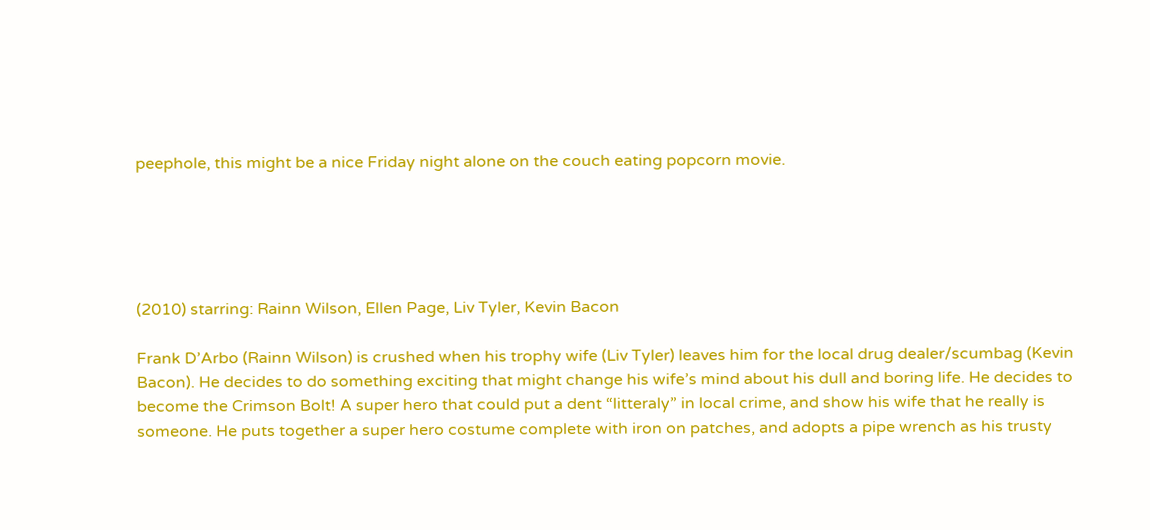peephole, this might be a nice Friday night alone on the couch eating popcorn movie.





(2010) starring: Rainn Wilson, Ellen Page, Liv Tyler, Kevin Bacon

Frank D’Arbo (Rainn Wilson) is crushed when his trophy wife (Liv Tyler) leaves him for the local drug dealer/scumbag (Kevin Bacon). He decides to do something exciting that might change his wife’s mind about his dull and boring life. He decides to become the Crimson Bolt! A super hero that could put a dent “litteraly” in local crime, and show his wife that he really is someone. He puts together a super hero costume complete with iron on patches, and adopts a pipe wrench as his trusty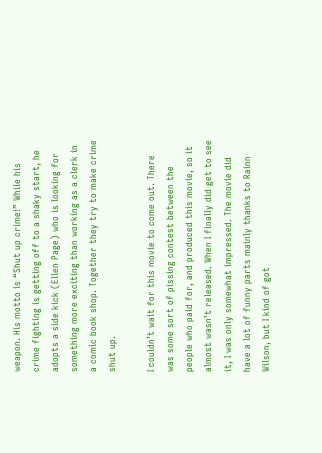weapon. His motto is “Shut up crime!” While his crime fighting is getting off to a shaky start, he adopts a side kick (Ellen Page) who is looking for something more exciting than working as a clerk in a comic book shop. Together they try to make crime shut up.

I couldn’t wait for this movie to come out. There was some sort of pissing contest between the people who paid for, and produced this movie, so it almost wasn’t released. When I finally did get to see it, I was only somewhat impressed. The movie did have a lot of funny parts mainly thanks to Rainn Wilson, but I kind of got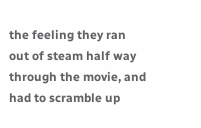the feeling they ran out of steam half way through the movie, and had to scramble up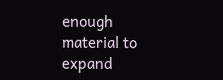enough material to expand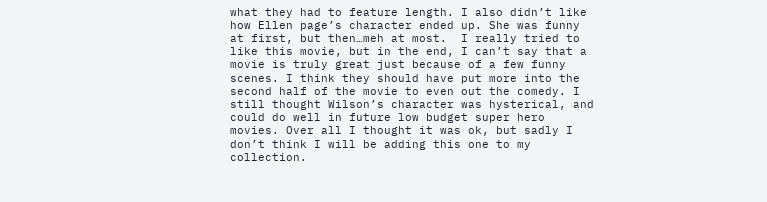what they had to feature length. I also didn’t like how Ellen page’s character ended up. She was funny at first, but then…meh at most.  I really tried to like this movie, but in the end, I can’t say that a movie is truly great just because of a few funny scenes. I think they should have put more into the second half of the movie to even out the comedy. I still thought Wilson’s character was hysterical, and could do well in future low budget super hero movies. Over all I thought it was ok, but sadly I don’t think I will be adding this one to my collection.